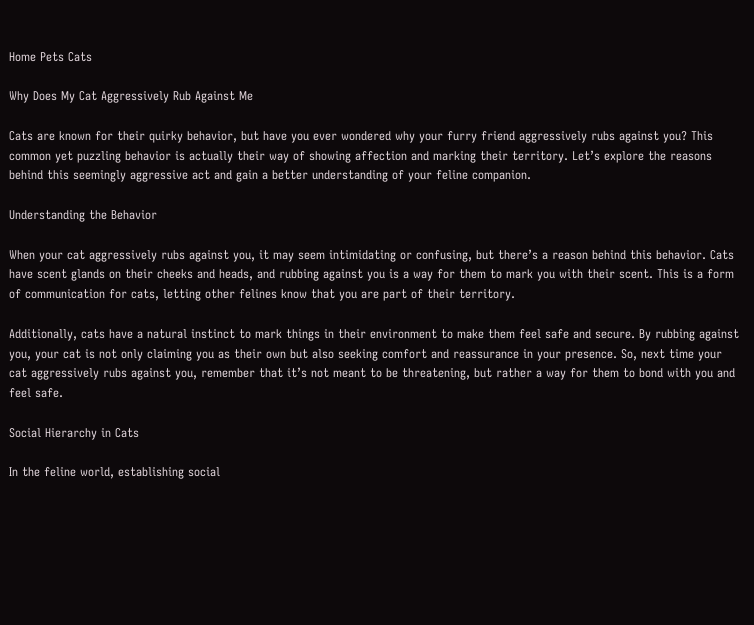Home Pets Cats

Why Does My Cat Aggressively Rub Against Me

Cats are known for their quirky behavior, but have you ever wondered why your furry friend aggressively rubs against you? This common yet puzzling behavior is actually their way of showing affection and marking their territory. Let’s explore the reasons behind this seemingly aggressive act and gain a better understanding of your feline companion.

Understanding the Behavior

When your cat aggressively rubs against you, it may seem intimidating or confusing, but there’s a reason behind this behavior. Cats have scent glands on their cheeks and heads, and rubbing against you is a way for them to mark you with their scent. This is a form of communication for cats, letting other felines know that you are part of their territory.

Additionally, cats have a natural instinct to mark things in their environment to make them feel safe and secure. By rubbing against you, your cat is not only claiming you as their own but also seeking comfort and reassurance in your presence. So, next time your cat aggressively rubs against you, remember that it’s not meant to be threatening, but rather a way for them to bond with you and feel safe.

Social Hierarchy in Cats

In the feline world, establishing social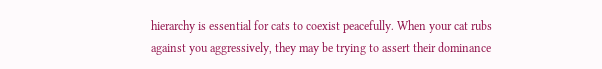hierarchy is essential for cats to coexist peacefully. When your cat rubs against you aggressively, they may be trying to assert their dominance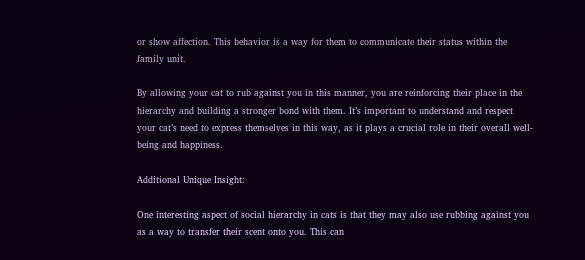or show affection. This behavior is a way for them to communicate their status within the family unit.

By allowing your cat to rub against you in this manner, you are reinforcing their place in the hierarchy and building a stronger bond with them. It’s important to understand and respect your cat’s need to express themselves in this way, as it plays a crucial role in their overall well-being and happiness.

Additional Unique Insight:

One interesting aspect of social hierarchy in cats is that they may also use rubbing against you as a way to transfer their scent onto you. This can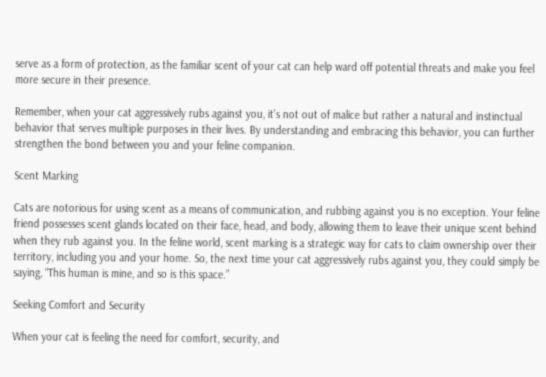serve as a form of protection, as the familiar scent of your cat can help ward off potential threats and make you feel more secure in their presence.

Remember, when your cat aggressively rubs against you, it’s not out of malice but rather a natural and instinctual behavior that serves multiple purposes in their lives. By understanding and embracing this behavior, you can further strengthen the bond between you and your feline companion.

Scent Marking

Cats are notorious for using scent as a means of communication, and rubbing against you is no exception. Your feline friend possesses scent glands located on their face, head, and body, allowing them to leave their unique scent behind when they rub against you. In the feline world, scent marking is a strategic way for cats to claim ownership over their territory, including you and your home. So, the next time your cat aggressively rubs against you, they could simply be saying, “This human is mine, and so is this space.”

Seeking Comfort and Security

When your cat is feeling the need for comfort, security, and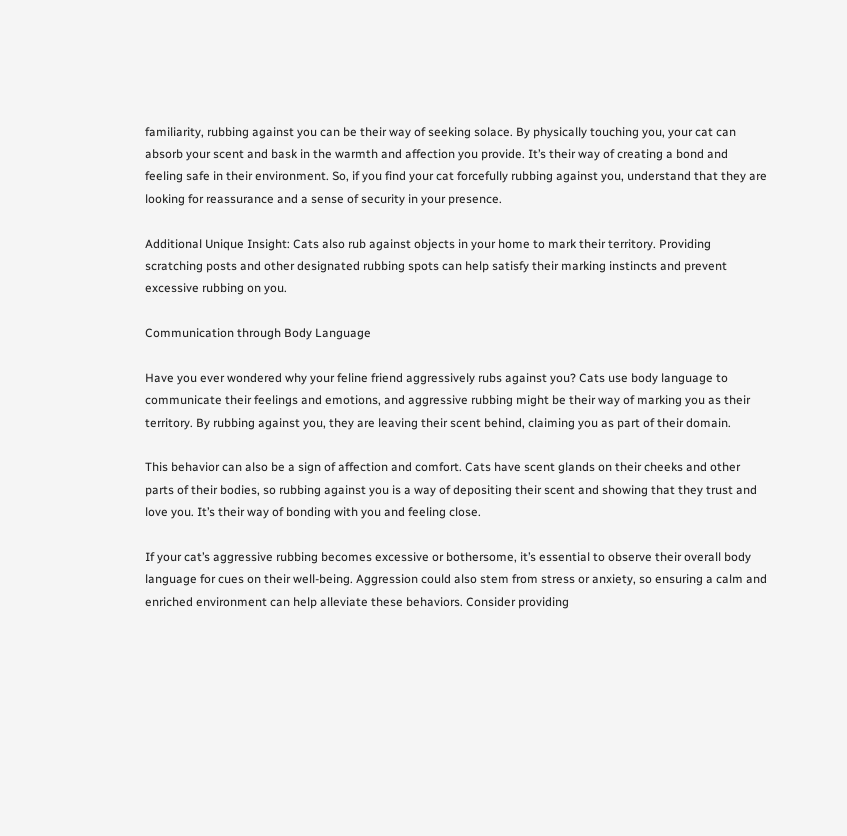familiarity, rubbing against you can be their way of seeking solace. By physically touching you, your cat can absorb your scent and bask in the warmth and affection you provide. It’s their way of creating a bond and feeling safe in their environment. So, if you find your cat forcefully rubbing against you, understand that they are looking for reassurance and a sense of security in your presence.

Additional Unique Insight: Cats also rub against objects in your home to mark their territory. Providing scratching posts and other designated rubbing spots can help satisfy their marking instincts and prevent excessive rubbing on you.

Communication through Body Language

Have you ever wondered why your feline friend aggressively rubs against you? Cats use body language to communicate their feelings and emotions, and aggressive rubbing might be their way of marking you as their territory. By rubbing against you, they are leaving their scent behind, claiming you as part of their domain.

This behavior can also be a sign of affection and comfort. Cats have scent glands on their cheeks and other parts of their bodies, so rubbing against you is a way of depositing their scent and showing that they trust and love you. It’s their way of bonding with you and feeling close.

If your cat’s aggressive rubbing becomes excessive or bothersome, it’s essential to observe their overall body language for cues on their well-being. Aggression could also stem from stress or anxiety, so ensuring a calm and enriched environment can help alleviate these behaviors. Consider providing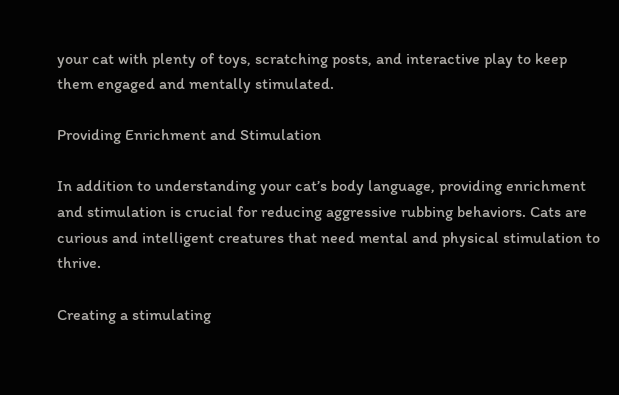your cat with plenty of toys, scratching posts, and interactive play to keep them engaged and mentally stimulated.

Providing Enrichment and Stimulation

In addition to understanding your cat’s body language, providing enrichment and stimulation is crucial for reducing aggressive rubbing behaviors. Cats are curious and intelligent creatures that need mental and physical stimulation to thrive.

Creating a stimulating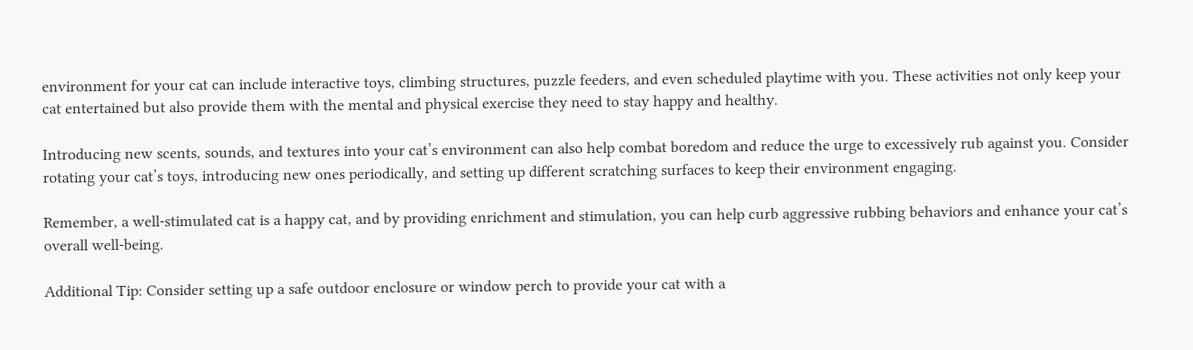environment for your cat can include interactive toys, climbing structures, puzzle feeders, and even scheduled playtime with you. These activities not only keep your cat entertained but also provide them with the mental and physical exercise they need to stay happy and healthy.

Introducing new scents, sounds, and textures into your cat’s environment can also help combat boredom and reduce the urge to excessively rub against you. Consider rotating your cat’s toys, introducing new ones periodically, and setting up different scratching surfaces to keep their environment engaging.

Remember, a well-stimulated cat is a happy cat, and by providing enrichment and stimulation, you can help curb aggressive rubbing behaviors and enhance your cat’s overall well-being.

Additional Tip: Consider setting up a safe outdoor enclosure or window perch to provide your cat with a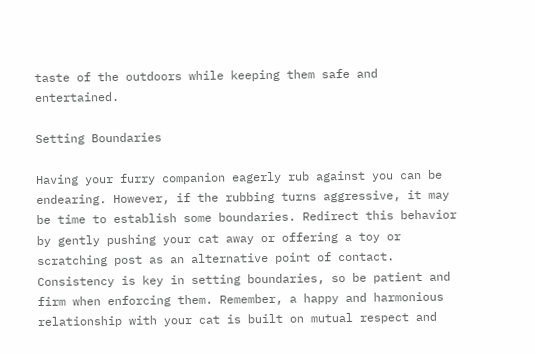taste of the outdoors while keeping them safe and entertained.

Setting Boundaries

Having your furry companion eagerly rub against you can be endearing. However, if the rubbing turns aggressive, it may be time to establish some boundaries. Redirect this behavior by gently pushing your cat away or offering a toy or scratching post as an alternative point of contact. Consistency is key in setting boundaries, so be patient and firm when enforcing them. Remember, a happy and harmonious relationship with your cat is built on mutual respect and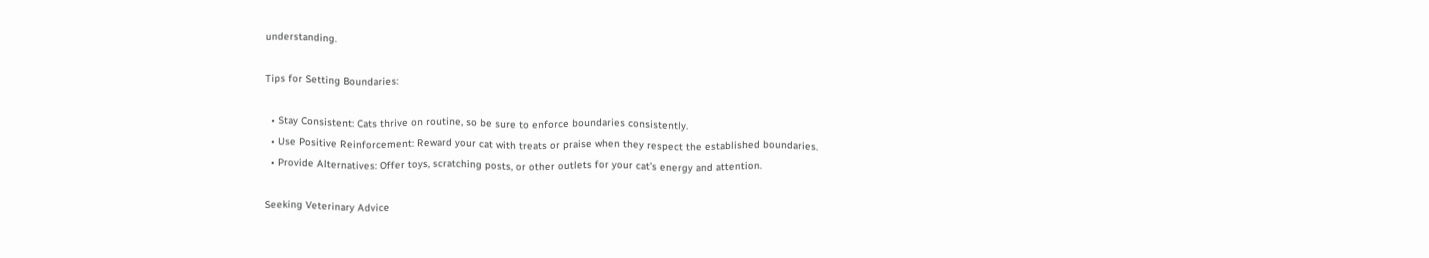understanding.

Tips for Setting Boundaries:

  • Stay Consistent: Cats thrive on routine, so be sure to enforce boundaries consistently.
  • Use Positive Reinforcement: Reward your cat with treats or praise when they respect the established boundaries.
  • Provide Alternatives: Offer toys, scratching posts, or other outlets for your cat’s energy and attention.

Seeking Veterinary Advice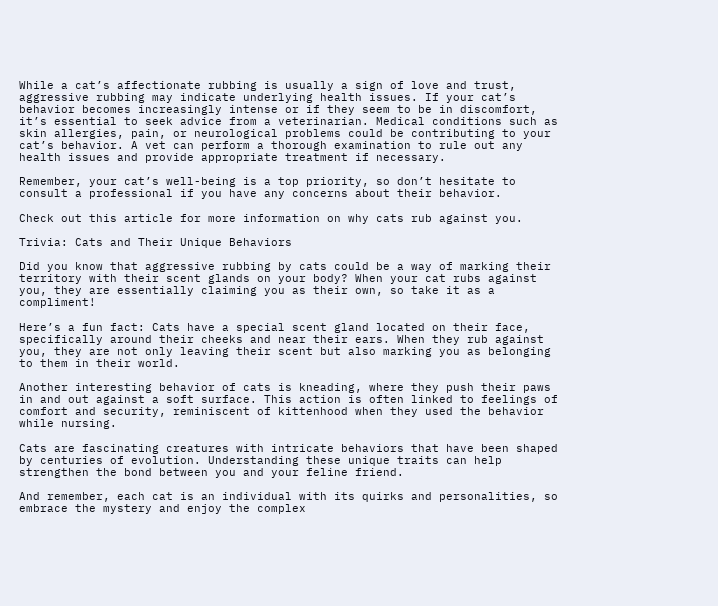While a cat’s affectionate rubbing is usually a sign of love and trust, aggressive rubbing may indicate underlying health issues. If your cat’s behavior becomes increasingly intense or if they seem to be in discomfort, it’s essential to seek advice from a veterinarian. Medical conditions such as skin allergies, pain, or neurological problems could be contributing to your cat’s behavior. A vet can perform a thorough examination to rule out any health issues and provide appropriate treatment if necessary.

Remember, your cat’s well-being is a top priority, so don’t hesitate to consult a professional if you have any concerns about their behavior.

Check out this article for more information on why cats rub against you.

Trivia: Cats and Their Unique Behaviors

Did you know that aggressive rubbing by cats could be a way of marking their territory with their scent glands on your body? When your cat rubs against you, they are essentially claiming you as their own, so take it as a compliment!

Here’s a fun fact: Cats have a special scent gland located on their face, specifically around their cheeks and near their ears. When they rub against you, they are not only leaving their scent but also marking you as belonging to them in their world.

Another interesting behavior of cats is kneading, where they push their paws in and out against a soft surface. This action is often linked to feelings of comfort and security, reminiscent of kittenhood when they used the behavior while nursing.

Cats are fascinating creatures with intricate behaviors that have been shaped by centuries of evolution. Understanding these unique traits can help strengthen the bond between you and your feline friend.

And remember, each cat is an individual with its quirks and personalities, so embrace the mystery and enjoy the complex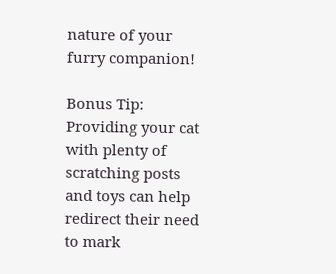nature of your furry companion!

Bonus Tip: Providing your cat with plenty of scratching posts and toys can help redirect their need to mark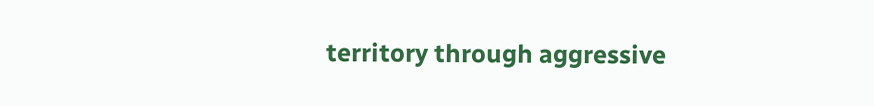territory through aggressive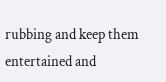rubbing and keep them entertained and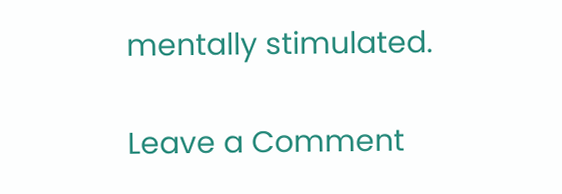mentally stimulated.

Leave a Comment